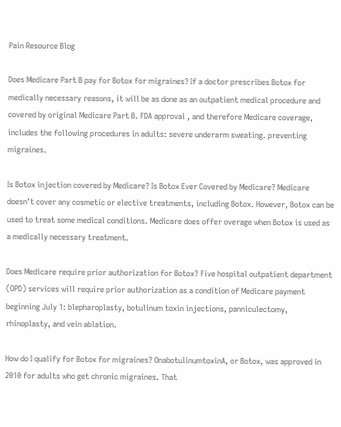Pain Resource Blog

Does Medicare Part B pay for Botox for migraines? If a doctor prescribes Botox for medically necessary reasons, it will be as done as an outpatient medical procedure and covered by original Medicare Part B. FDA approval , and therefore Medicare coverage, includes the following procedures in adults: severe underarm sweating. preventing migraines.

Is Botox injection covered by Medicare? Is Botox Ever Covered by Medicare? Medicare doesn’t cover any cosmetic or elective treatments, including Botox. However, Botox can be used to treat some medical conditions. Medicare does offer overage when Botox is used as a medically necessary treatment.

Does Medicare require prior authorization for Botox? Five hospital outpatient department (OPD) services will require prior authorization as a condition of Medicare payment beginning July 1: blepharoplasty, botulinum toxin injections, panniculectomy, rhinoplasty, and vein ablation.

How do I qualify for Botox for migraines? OnabotulinumtoxinA, or Botox, was approved in 2010 for adults who get chronic migraines. That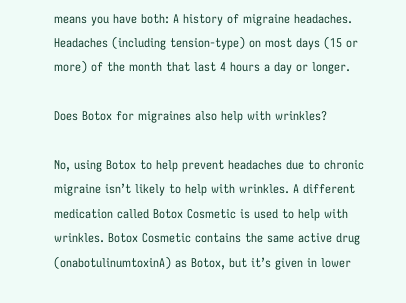means you have both: A history of migraine headaches. Headaches (including tension-type) on most days (15 or more) of the month that last 4 hours a day or longer.

Does Botox for migraines also help with wrinkles?

No, using Botox to help prevent headaches due to chronic migraine isn’t likely to help with wrinkles. A different medication called Botox Cosmetic is used to help with wrinkles. Botox Cosmetic contains the same active drug (onabotulinumtoxinA) as Botox, but it’s given in lower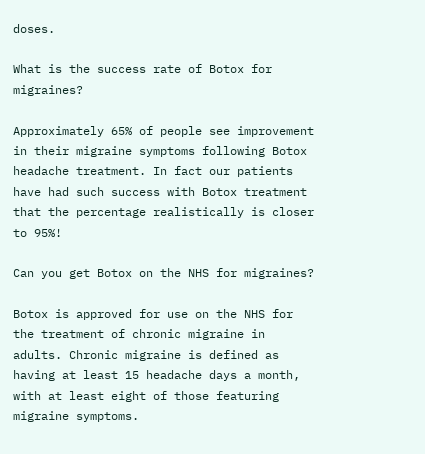doses.

What is the success rate of Botox for migraines?

Approximately 65% of people see improvement in their migraine symptoms following Botox headache treatment. In fact our patients have had such success with Botox treatment that the percentage realistically is closer to 95%!

Can you get Botox on the NHS for migraines?

Botox is approved for use on the NHS for the treatment of chronic migraine in adults. Chronic migraine is defined as having at least 15 headache days a month, with at least eight of those featuring migraine symptoms.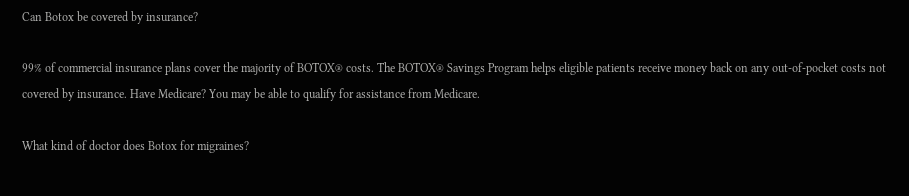Can Botox be covered by insurance?

99% of commercial insurance plans cover the majority of BOTOX® costs. The BOTOX® Savings Program helps eligible patients receive money back on any out-of-pocket costs not covered by insurance. Have Medicare? You may be able to qualify for assistance from Medicare.

What kind of doctor does Botox for migraines?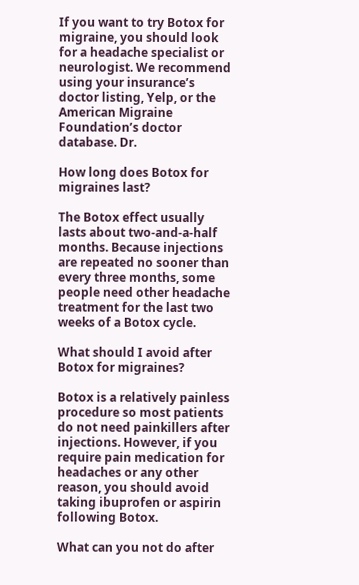If you want to try Botox for migraine, you should look for a headache specialist or neurologist. We recommend using your insurance’s doctor listing, Yelp, or the American Migraine Foundation’s doctor database. Dr.

How long does Botox for migraines last?

The Botox effect usually lasts about two-and-a-half months. Because injections are repeated no sooner than every three months, some people need other headache treatment for the last two weeks of a Botox cycle.

What should I avoid after Botox for migraines?

Botox is a relatively painless procedure so most patients do not need painkillers after injections. However, if you require pain medication for headaches or any other reason, you should avoid taking ibuprofen or aspirin following Botox.

What can you not do after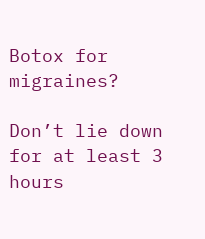Botox for migraines?

Don’t lie down for at least 3 hours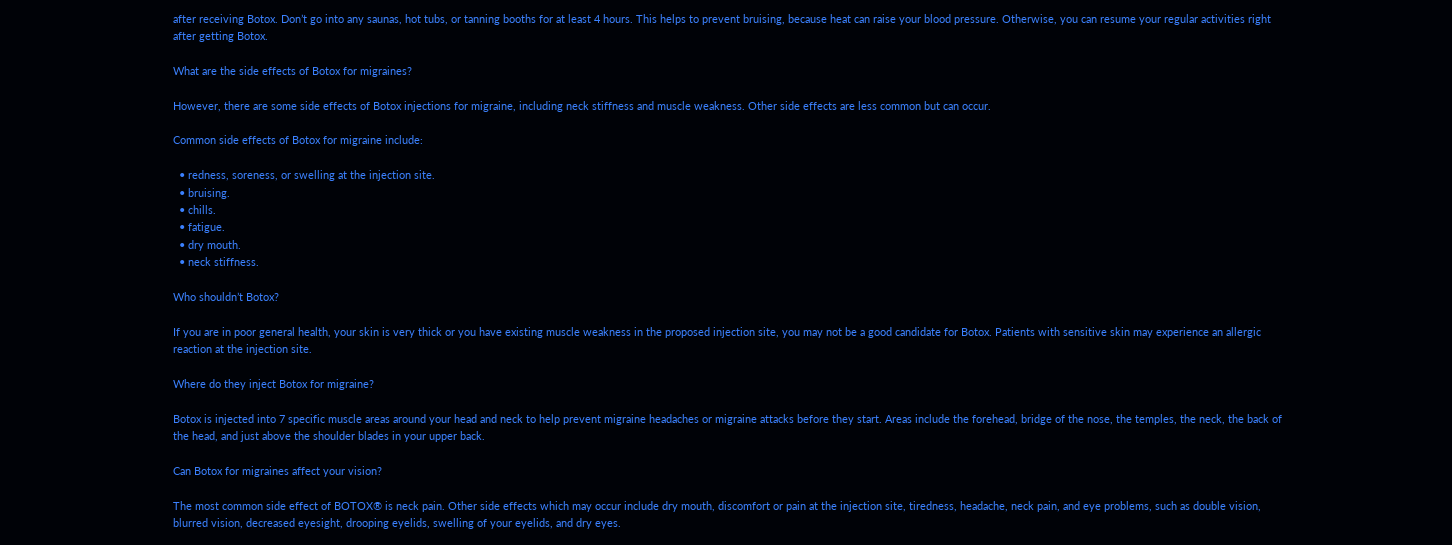after receiving Botox. Don’t go into any saunas, hot tubs, or tanning booths for at least 4 hours. This helps to prevent bruising, because heat can raise your blood pressure. Otherwise, you can resume your regular activities right after getting Botox.

What are the side effects of Botox for migraines?

However, there are some side effects of Botox injections for migraine, including neck stiffness and muscle weakness. Other side effects are less common but can occur.

Common side effects of Botox for migraine include:

  • redness, soreness, or swelling at the injection site.
  • bruising.
  • chills.
  • fatigue.
  • dry mouth.
  • neck stiffness.

Who shouldn’t Botox?

If you are in poor general health, your skin is very thick or you have existing muscle weakness in the proposed injection site, you may not be a good candidate for Botox. Patients with sensitive skin may experience an allergic reaction at the injection site.

Where do they inject Botox for migraine?

Botox is injected into 7 specific muscle areas around your head and neck to help prevent migraine headaches or migraine attacks before they start. Areas include the forehead, bridge of the nose, the temples, the neck, the back of the head, and just above the shoulder blades in your upper back.

Can Botox for migraines affect your vision?

The most common side effect of BOTOX® is neck pain. Other side effects which may occur include dry mouth, discomfort or pain at the injection site, tiredness, headache, neck pain, and eye problems, such as double vision, blurred vision, decreased eyesight, drooping eyelids, swelling of your eyelids, and dry eyes.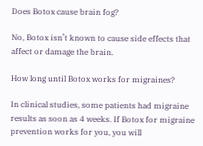Does Botox cause brain fog?

No, Botox isn’t known to cause side effects that affect or damage the brain.

How long until Botox works for migraines?

In clinical studies, some patients had migraine results as soon as 4 weeks. If Botox for migraine prevention works for you, you will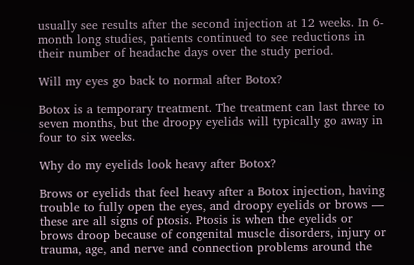usually see results after the second injection at 12 weeks. In 6-month long studies, patients continued to see reductions in their number of headache days over the study period.

Will my eyes go back to normal after Botox?

Botox is a temporary treatment. The treatment can last three to seven months, but the droopy eyelids will typically go away in four to six weeks.

Why do my eyelids look heavy after Botox?

Brows or eyelids that feel heavy after a Botox injection, having trouble to fully open the eyes, and droopy eyelids or brows — these are all signs of ptosis. Ptosis is when the eyelids or brows droop because of congenital muscle disorders, injury or trauma, age, and nerve and connection problems around the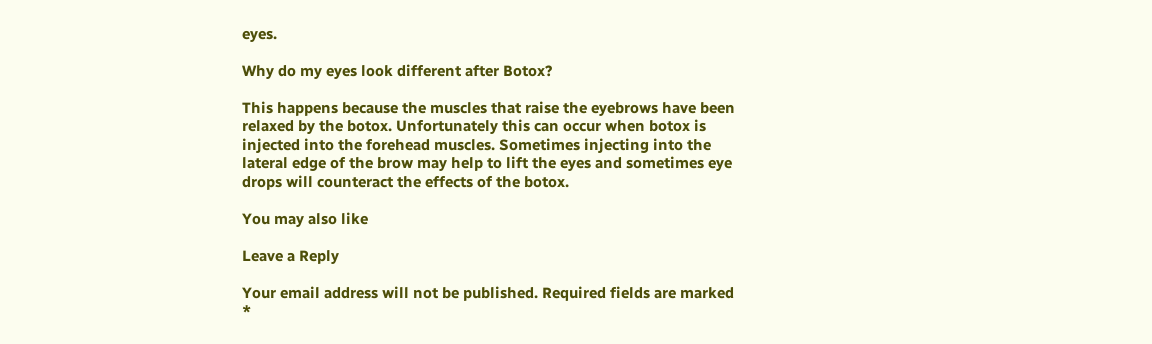eyes.

Why do my eyes look different after Botox?

This happens because the muscles that raise the eyebrows have been relaxed by the botox. Unfortunately this can occur when botox is injected into the forehead muscles. Sometimes injecting into the lateral edge of the brow may help to lift the eyes and sometimes eye drops will counteract the effects of the botox.

You may also like

Leave a Reply

Your email address will not be published. Required fields are marked *